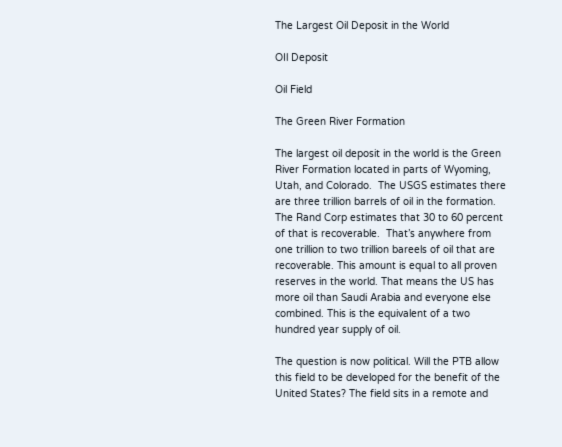The Largest Oil Deposit in the World

OIl Deposit

Oil Field

The Green River Formation

The largest oil deposit in the world is the Green River Formation located in parts of Wyoming, Utah, and Colorado.  The USGS estimates there are three trillion barrels of oil in the formation. The Rand Corp estimates that 30 to 60 percent of that is recoverable.  That’s anywhere from one trillion to two trillion bareels of oil that are recoverable. This amount is equal to all proven reserves in the world. That means the US has more oil than Saudi Arabia and everyone else combined. This is the equivalent of a two hundred year supply of oil.

The question is now political. Will the PTB allow this field to be developed for the benefit of the United States? The field sits in a remote and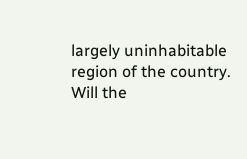largely uninhabitable region of the country. Will the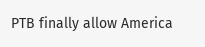PTB finally allow America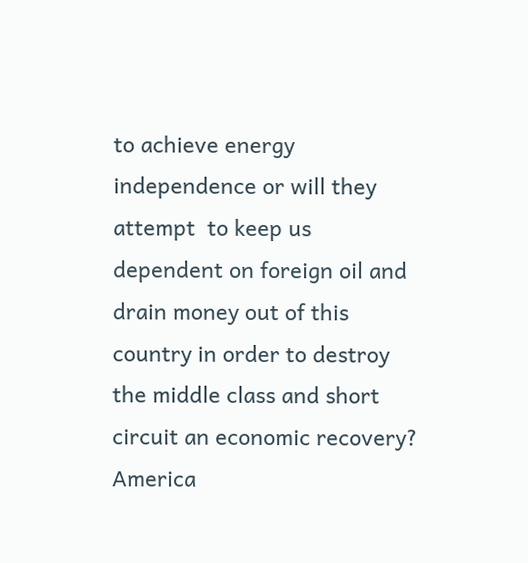to achieve energy independence or will they attempt  to keep us dependent on foreign oil and drain money out of this country in order to destroy the middle class and short circuit an economic recovery? America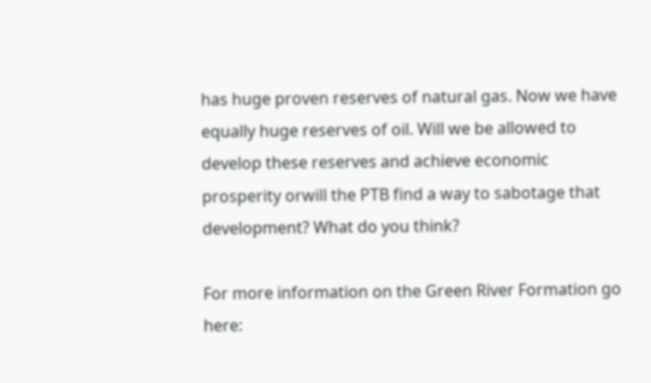has huge proven reserves of natural gas. Now we have equally huge reserves of oil. Will we be allowed to develop these reserves and achieve economic prosperity orwill the PTB find a way to sabotage that development? What do you think?

For more information on the Green River Formation go here: